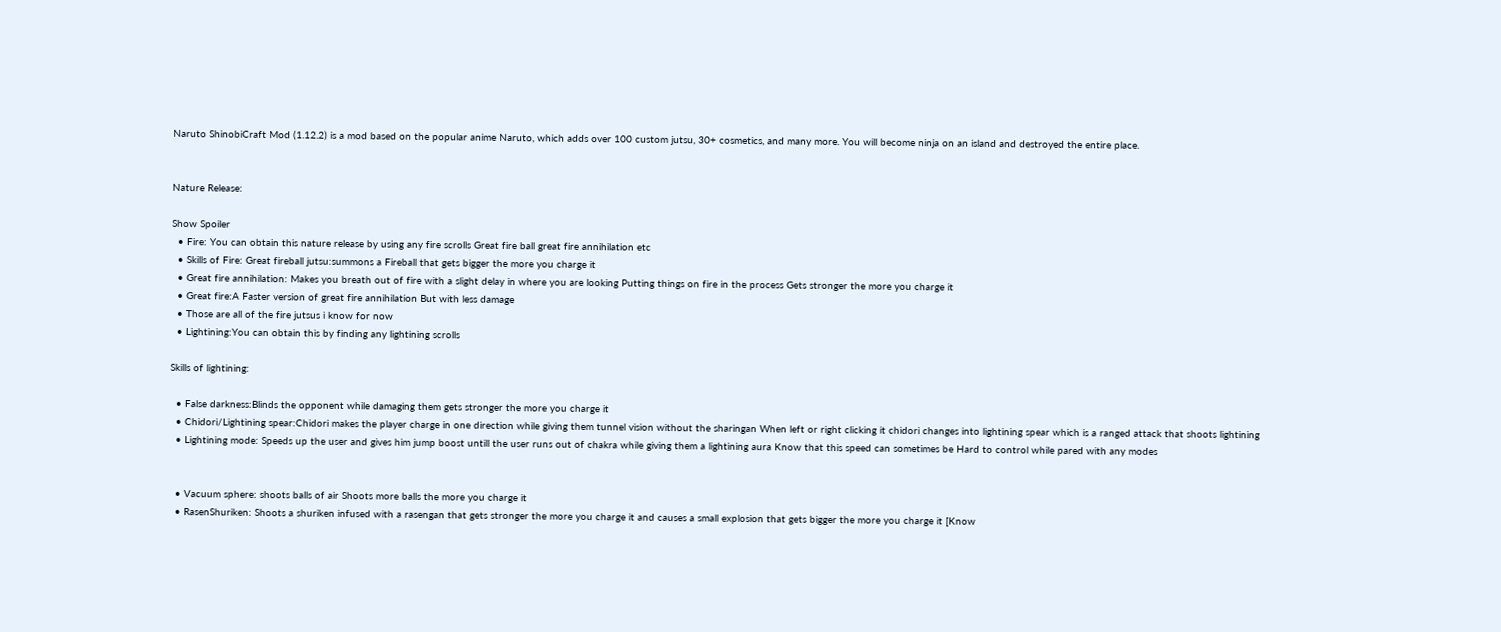Naruto ShinobiCraft Mod (1.12.2) is a mod based on the popular anime Naruto, which adds over 100 custom jutsu, 30+ cosmetics, and many more. You will become ninja on an island and destroyed the entire place.


Nature Release:

Show Spoiler
  • Fire: You can obtain this nature release by using any fire scrolls Great fire ball great fire annihilation etc
  • Skills of Fire: Great fireball jutsu:summons a Fireball that gets bigger the more you charge it
  • Great fire annihilation: Makes you breath out of fire with a slight delay in where you are looking Putting things on fire in the process Gets stronger the more you charge it
  • Great fire:A Faster version of great fire annihilation But with less damage
  • Those are all of the fire jutsus i know for now
  • Lightining:You can obtain this by finding any lightining scrolls

Skills of lightining:

  • False darkness:Blinds the opponent while damaging them gets stronger the more you charge it
  • Chidori/Lightining spear:Chidori makes the player charge in one direction while giving them tunnel vision without the sharingan When left or right clicking it chidori changes into lightining spear which is a ranged attack that shoots lightining
  • Lightining mode: Speeds up the user and gives him jump boost untill the user runs out of chakra while giving them a lightining aura Know that this speed can sometimes be Hard to control while pared with any modes


  • Vacuum sphere: shoots balls of air Shoots more balls the more you charge it
  • RasenShuriken: Shoots a shuriken infused with a rasengan that gets stronger the more you charge it and causes a small explosion that gets bigger the more you charge it [Know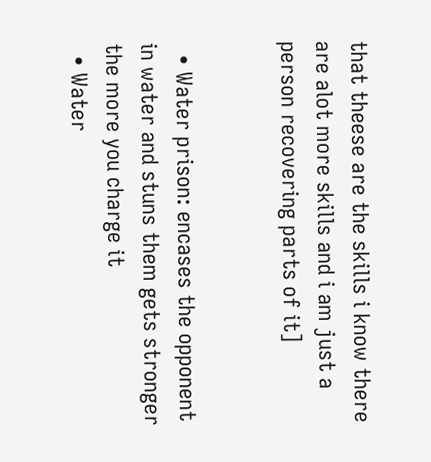that theese are the skills i know there are alot more skills and i am just a person recovering parts of it]


  • Water prison: encases the opponent in water and stuns them gets stronger the more you charge it
  • Water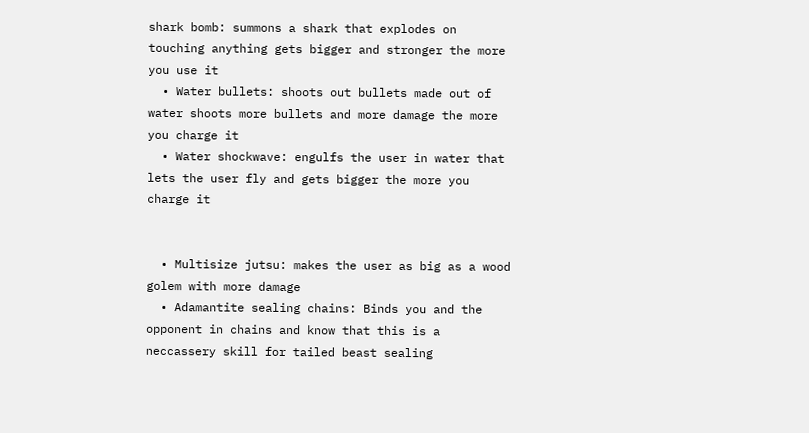shark bomb: summons a shark that explodes on touching anything gets bigger and stronger the more you use it
  • Water bullets: shoots out bullets made out of water shoots more bullets and more damage the more you charge it
  • Water shockwave: engulfs the user in water that lets the user fly and gets bigger the more you charge it


  • Multisize jutsu: makes the user as big as a wood golem with more damage
  • Adamantite sealing chains: Binds you and the opponent in chains and know that this is a neccassery skill for tailed beast sealing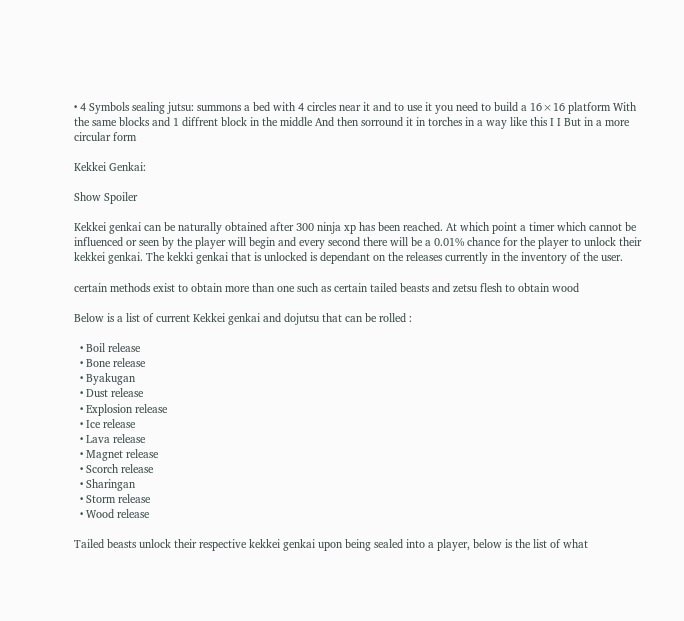• 4 Symbols sealing jutsu: summons a bed with 4 circles near it and to use it you need to build a 16×16 platform With the same blocks and 1 diffrent block in the middle And then sorround it in torches in a way like this I I But in a more circular form

Kekkei Genkai:

Show Spoiler

Kekkei genkai can be naturally obtained after 300 ninja xp has been reached. At which point a timer which cannot be influenced or seen by the player will begin and every second there will be a 0.01% chance for the player to unlock their kekkei genkai. The kekki genkai that is unlocked is dependant on the releases currently in the inventory of the user.

certain methods exist to obtain more than one such as certain tailed beasts and zetsu flesh to obtain wood

Below is a list of current Kekkei genkai and dojutsu that can be rolled :

  • Boil release
  • Bone release
  • Byakugan
  • Dust release
  • Explosion release
  • Ice release
  • Lava release
  • Magnet release
  • Scorch release
  • Sharingan
  • Storm release
  • Wood release

Tailed beasts unlock their respective kekkei genkai upon being sealed into a player, below is the list of what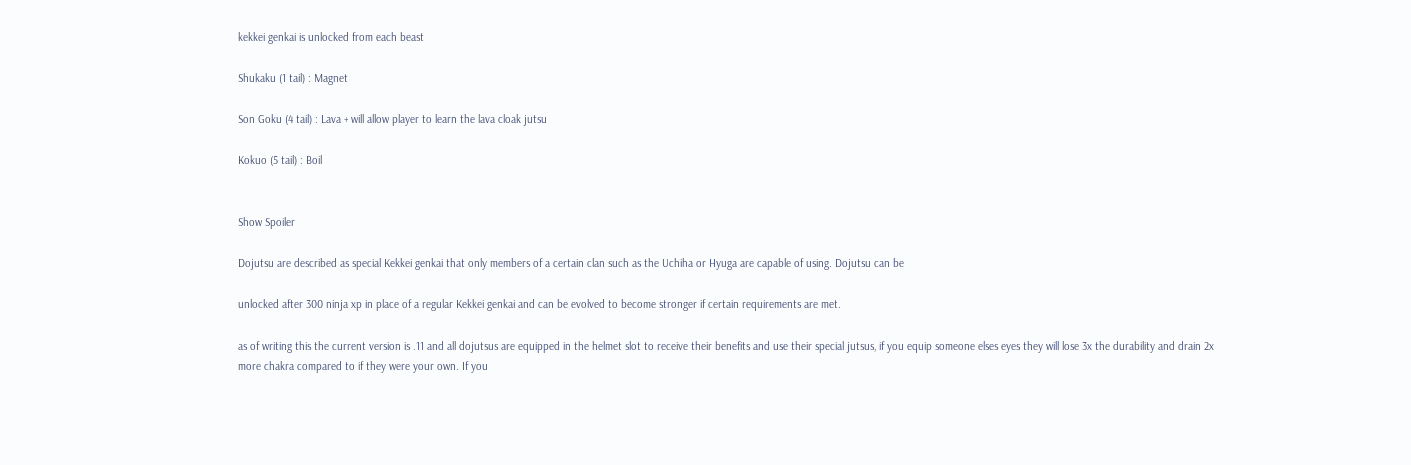kekkei genkai is unlocked from each beast

Shukaku (1 tail) : Magnet

Son Goku (4 tail) : Lava + will allow player to learn the lava cloak jutsu

Kokuo (5 tail) : Boil


Show Spoiler

Dojutsu are described as special Kekkei genkai that only members of a certain clan such as the Uchiha or Hyuga are capable of using. Dojutsu can be

unlocked after 300 ninja xp in place of a regular Kekkei genkai and can be evolved to become stronger if certain requirements are met.

as of writing this the current version is .11 and all dojutsus are equipped in the helmet slot to receive their benefits and use their special jutsus, if you equip someone elses eyes they will lose 3x the durability and drain 2x more chakra compared to if they were your own. If you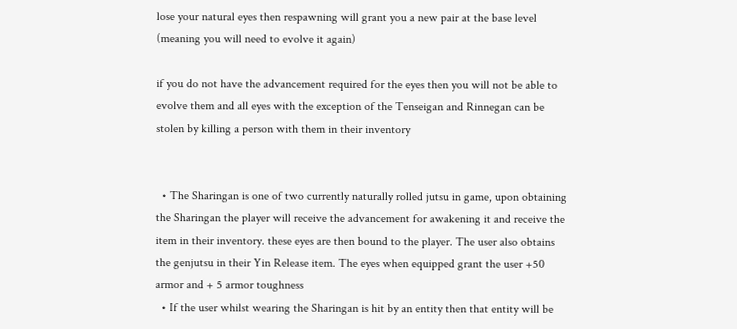lose your natural eyes then respawning will grant you a new pair at the base level (meaning you will need to evolve it again)

if you do not have the advancement required for the eyes then you will not be able to evolve them and all eyes with the exception of the Tenseigan and Rinnegan can be stolen by killing a person with them in their inventory


  • The Sharingan is one of two currently naturally rolled jutsu in game, upon obtaining the Sharingan the player will receive the advancement for awakening it and receive the item in their inventory. these eyes are then bound to the player. The user also obtains the genjutsu in their Yin Release item. The eyes when equipped grant the user +50 armor and + 5 armor toughness
  • If the user whilst wearing the Sharingan is hit by an entity then that entity will be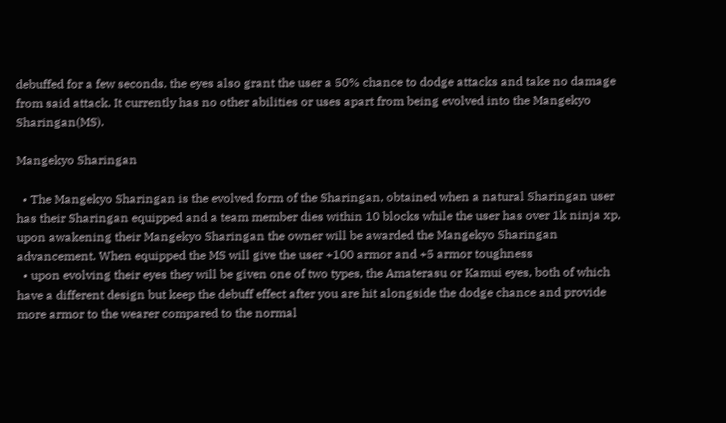debuffed for a few seconds. the eyes also grant the user a 50% chance to dodge attacks and take no damage from said attack. It currently has no other abilities or uses apart from being evolved into the Mangekyo Sharingan(MS).

Mangekyo Sharingan

  • The Mangekyo Sharingan is the evolved form of the Sharingan, obtained when a natural Sharingan user has their Sharingan equipped and a team member dies within 10 blocks while the user has over 1k ninja xp, upon awakening their Mangekyo Sharingan the owner will be awarded the Mangekyo Sharingan advancement. When equipped the MS will give the user +100 armor and +5 armor toughness
  • upon evolving their eyes they will be given one of two types, the Amaterasu or Kamui eyes, both of which have a different design but keep the debuff effect after you are hit alongside the dodge chance and provide more armor to the wearer compared to the normal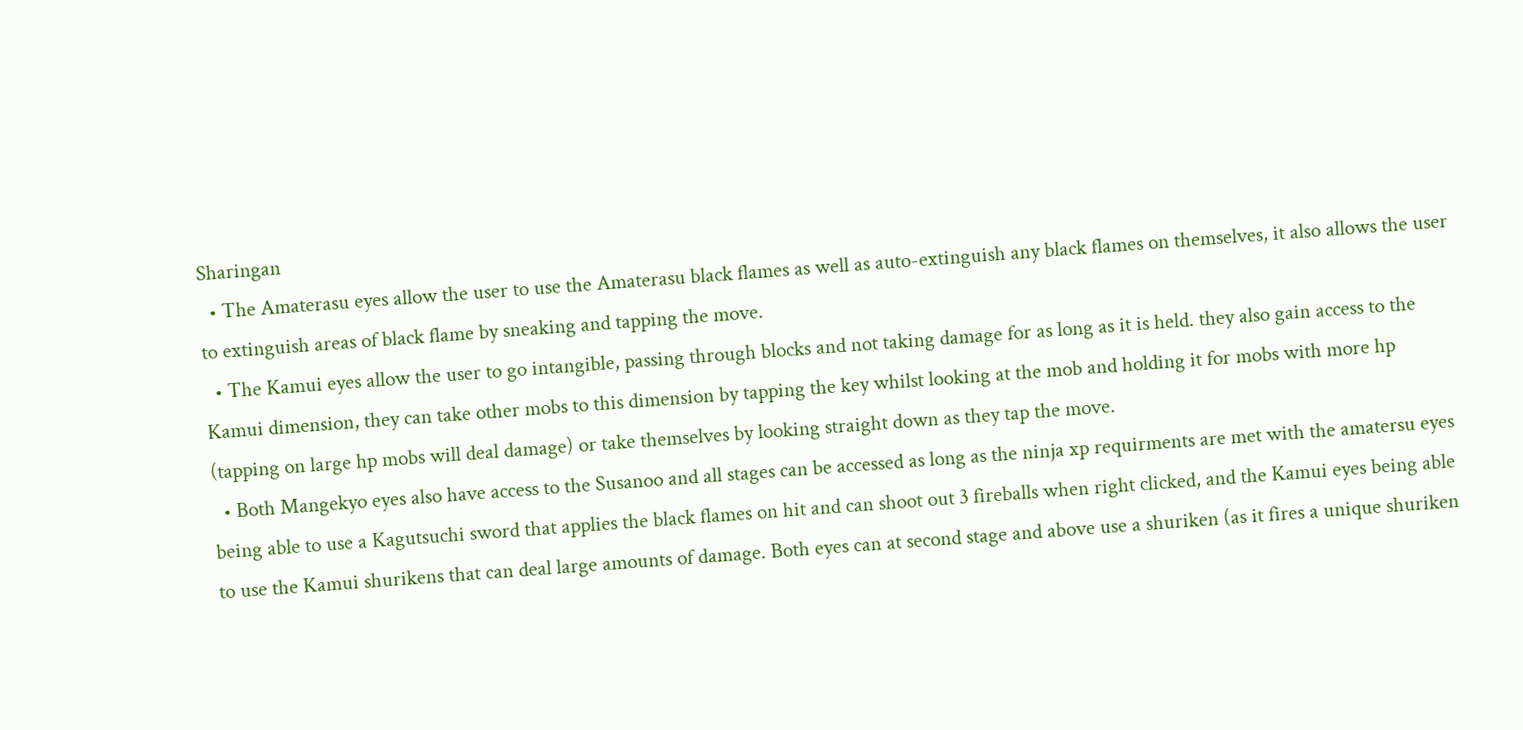Sharingan
  • The Amaterasu eyes allow the user to use the Amaterasu black flames as well as auto-extinguish any black flames on themselves, it also allows the user to extinguish areas of black flame by sneaking and tapping the move.
  • The Kamui eyes allow the user to go intangible, passing through blocks and not taking damage for as long as it is held. they also gain access to the Kamui dimension, they can take other mobs to this dimension by tapping the key whilst looking at the mob and holding it for mobs with more hp (tapping on large hp mobs will deal damage) or take themselves by looking straight down as they tap the move.
  • Both Mangekyo eyes also have access to the Susanoo and all stages can be accessed as long as the ninja xp requirments are met with the amatersu eyes being able to use a Kagutsuchi sword that applies the black flames on hit and can shoot out 3 fireballs when right clicked, and the Kamui eyes being able to use the Kamui shurikens that can deal large amounts of damage. Both eyes can at second stage and above use a shuriken (as it fires a unique shuriken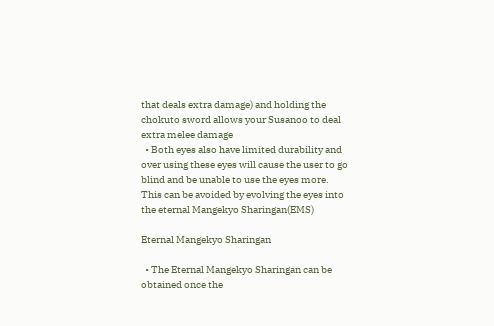that deals extra damage) and holding the chokuto sword allows your Susanoo to deal extra melee damage
  • Both eyes also have limited durability and over using these eyes will cause the user to go blind and be unable to use the eyes more. This can be avoided by evolving the eyes into the eternal Mangekyo Sharingan(EMS)

Eternal Mangekyo Sharingan

  • The Eternal Mangekyo Sharingan can be obtained once the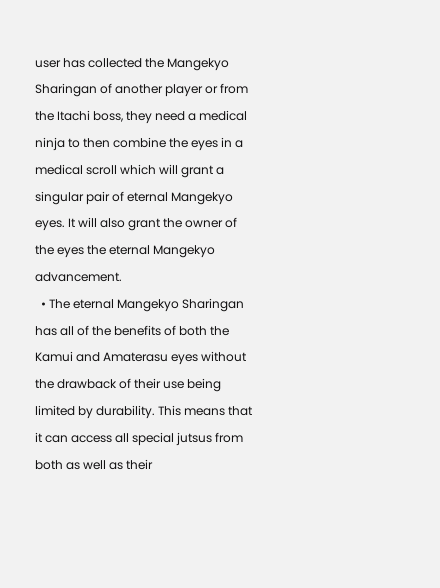user has collected the Mangekyo Sharingan of another player or from the Itachi boss, they need a medical ninja to then combine the eyes in a medical scroll which will grant a singular pair of eternal Mangekyo eyes. It will also grant the owner of the eyes the eternal Mangekyo advancement.
  • The eternal Mangekyo Sharingan has all of the benefits of both the Kamui and Amaterasu eyes without the drawback of their use being limited by durability. This means that it can access all special jutsus from both as well as their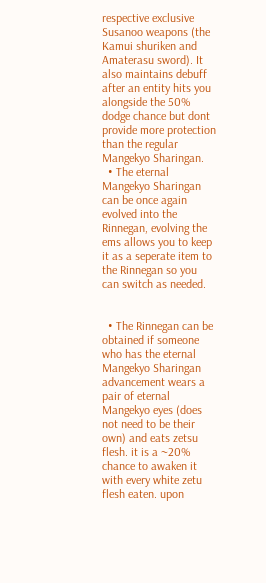respective exclusive Susanoo weapons (the Kamui shuriken and Amaterasu sword). It also maintains debuff after an entity hits you alongside the 50% dodge chance but dont provide more protection than the regular Mangekyo Sharingan.
  • The eternal Mangekyo Sharingan can be once again evolved into the Rinnegan, evolving the ems allows you to keep it as a seperate item to the Rinnegan so you can switch as needed.


  • The Rinnegan can be obtained if someone who has the eternal Mangekyo Sharingan advancement wears a pair of eternal Mangekyo eyes (does not need to be their own) and eats zetsu flesh. it is a ~20% chance to awaken it with every white zetu flesh eaten. upon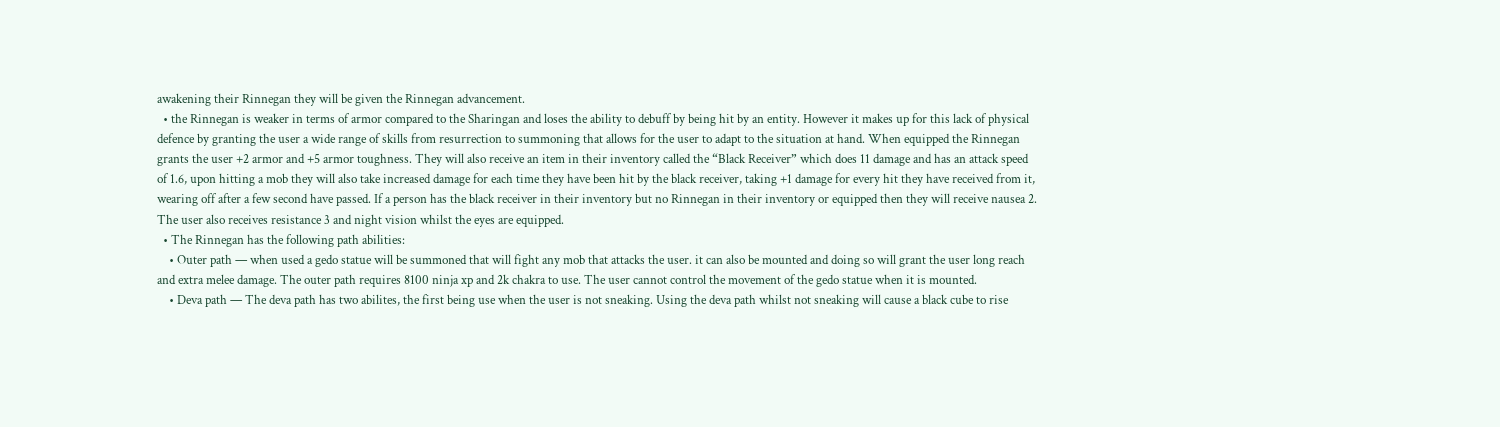awakening their Rinnegan they will be given the Rinnegan advancement.
  • the Rinnegan is weaker in terms of armor compared to the Sharingan and loses the ability to debuff by being hit by an entity. However it makes up for this lack of physical defence by granting the user a wide range of skills from resurrection to summoning that allows for the user to adapt to the situation at hand. When equipped the Rinnegan grants the user +2 armor and +5 armor toughness. They will also receive an item in their inventory called the “Black Receiver” which does 11 damage and has an attack speed of 1.6, upon hitting a mob they will also take increased damage for each time they have been hit by the black receiver, taking +1 damage for every hit they have received from it, wearing off after a few second have passed. If a person has the black receiver in their inventory but no Rinnegan in their inventory or equipped then they will receive nausea 2. The user also receives resistance 3 and night vision whilst the eyes are equipped.
  • The Rinnegan has the following path abilities:
    • Outer path — when used a gedo statue will be summoned that will fight any mob that attacks the user. it can also be mounted and doing so will grant the user long reach and extra melee damage. The outer path requires 8100 ninja xp and 2k chakra to use. The user cannot control the movement of the gedo statue when it is mounted.
    • Deva path — The deva path has two abilites, the first being use when the user is not sneaking. Using the deva path whilst not sneaking will cause a black cube to rise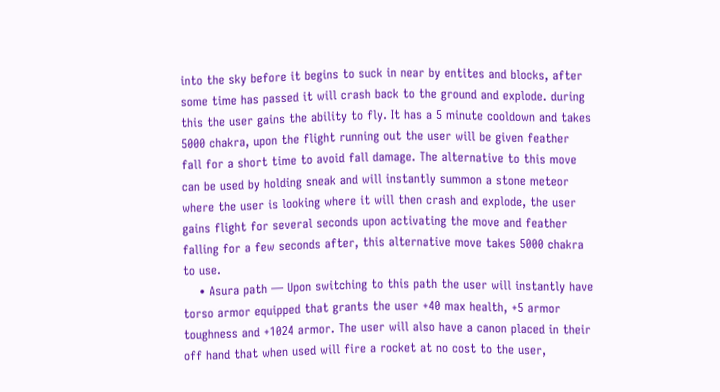into the sky before it begins to suck in near by entites and blocks, after some time has passed it will crash back to the ground and explode. during this the user gains the ability to fly. It has a 5 minute cooldown and takes 5000 chakra, upon the flight running out the user will be given feather fall for a short time to avoid fall damage. The alternative to this move can be used by holding sneak and will instantly summon a stone meteor where the user is looking where it will then crash and explode, the user gains flight for several seconds upon activating the move and feather falling for a few seconds after, this alternative move takes 5000 chakra to use.
    • Asura path — Upon switching to this path the user will instantly have torso armor equipped that grants the user +40 max health, +5 armor toughness and +1024 armor. The user will also have a canon placed in their off hand that when used will fire a rocket at no cost to the user,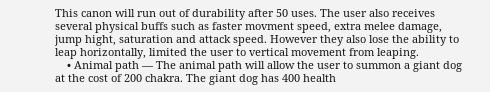This canon will run out of durability after 50 uses. The user also receives several physical buffs such as faster movment speed, extra melee damage, jump hight, saturation and attack speed. However they also lose the ability to leap horizontally, limited the user to vertical movement from leaping.
    • Animal path — The animal path will allow the user to summon a giant dog at the cost of 200 chakra. The giant dog has 400 health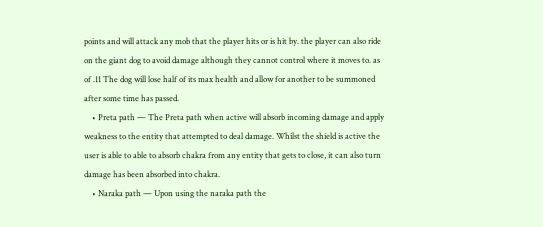points and will attack any mob that the player hits or is hit by. the player can also ride on the giant dog to avoid damage although they cannot control where it moves to. as of .11 The dog will lose half of its max health and allow for another to be summoned after some time has passed.
    • Preta path — The Preta path when active will absorb incoming damage and apply weakness to the entity that attempted to deal damage. Whilst the shield is active the user is able to able to absorb chakra from any entity that gets to close, it can also turn damage has been absorbed into chakra.
    • Naraka path — Upon using the naraka path the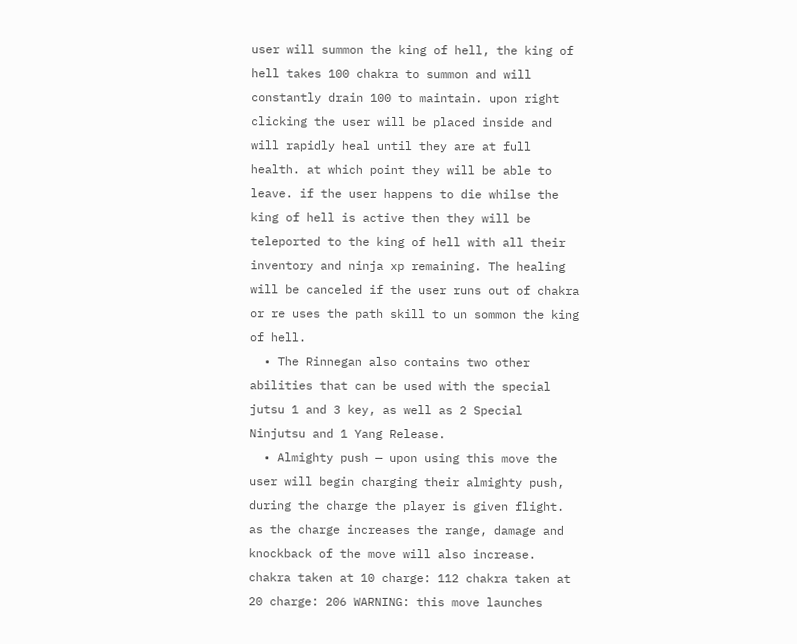user will summon the king of hell, the king of hell takes 100 chakra to summon and will constantly drain 100 to maintain. upon right clicking the user will be placed inside and will rapidly heal until they are at full health. at which point they will be able to leave. if the user happens to die whilse the king of hell is active then they will be teleported to the king of hell with all their inventory and ninja xp remaining. The healing will be canceled if the user runs out of chakra or re uses the path skill to un sommon the king of hell.
  • The Rinnegan also contains two other abilities that can be used with the special jutsu 1 and 3 key, as well as 2 Special Ninjutsu and 1 Yang Release.
  • Almighty push — upon using this move the user will begin charging their almighty push, during the charge the player is given flight. as the charge increases the range, damage and knockback of the move will also increase. chakra taken at 10 charge: 112 chakra taken at 20 charge: 206 WARNING: this move launches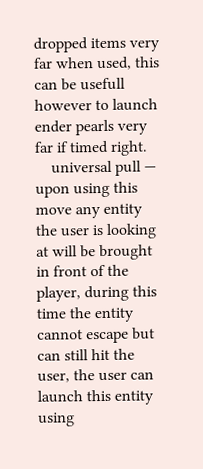dropped items very far when used, this can be usefull however to launch ender pearls very far if timed right.
    universal pull — upon using this move any entity the user is looking at will be brought in front of the player, during this time the entity cannot escape but can still hit the user, the user can launch this entity using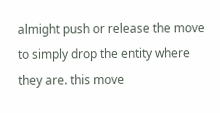almight push or release the move to simply drop the entity where they are. this move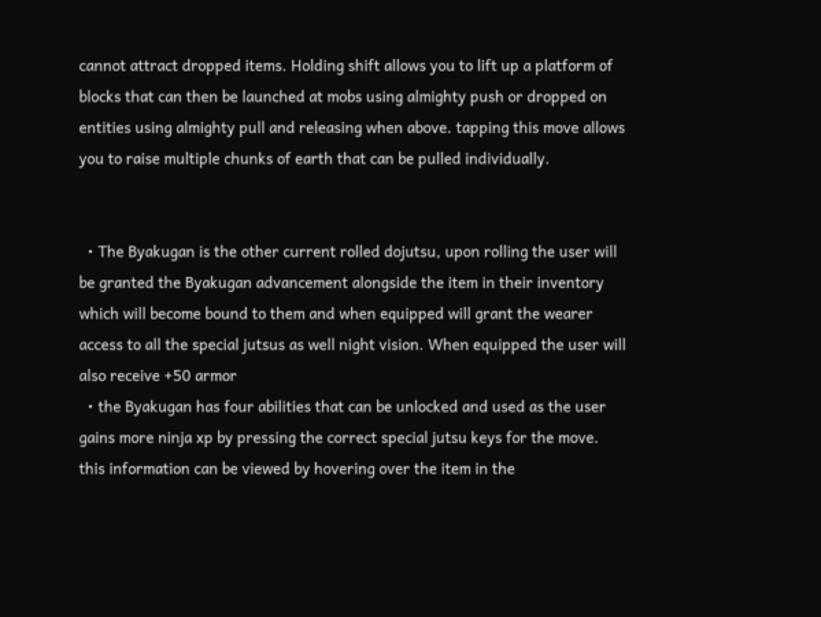cannot attract dropped items. Holding shift allows you to lift up a platform of blocks that can then be launched at mobs using almighty push or dropped on entities using almighty pull and releasing when above. tapping this move allows you to raise multiple chunks of earth that can be pulled individually.


  • The Byakugan is the other current rolled dojutsu, upon rolling the user will be granted the Byakugan advancement alongside the item in their inventory which will become bound to them and when equipped will grant the wearer access to all the special jutsus as well night vision. When equipped the user will also receive +50 armor
  • the Byakugan has four abilities that can be unlocked and used as the user gains more ninja xp by pressing the correct special jutsu keys for the move. this information can be viewed by hovering over the item in the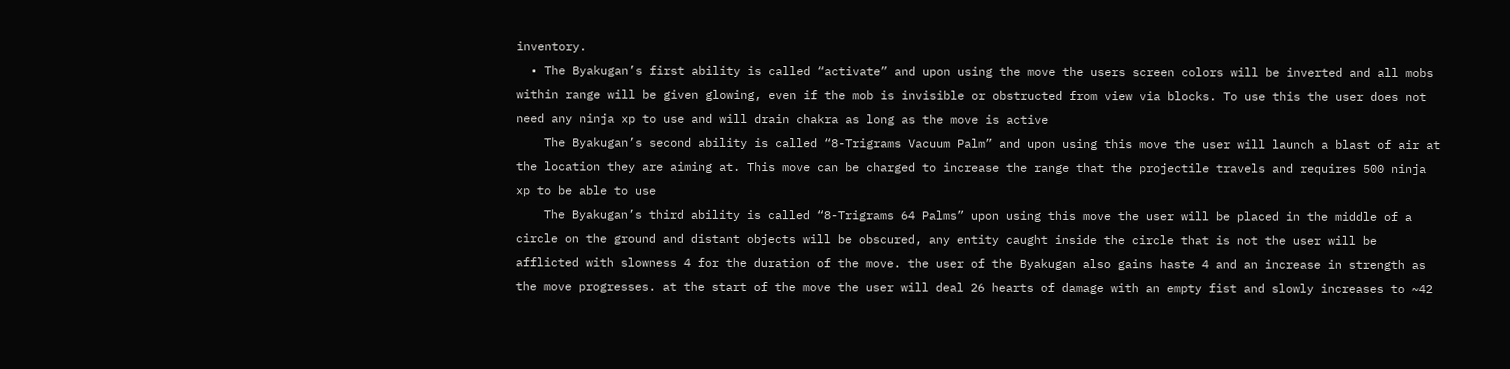inventory.
  • The Byakugan’s first ability is called “activate” and upon using the move the users screen colors will be inverted and all mobs within range will be given glowing, even if the mob is invisible or obstructed from view via blocks. To use this the user does not need any ninja xp to use and will drain chakra as long as the move is active
    The Byakugan’s second ability is called “8-Trigrams Vacuum Palm” and upon using this move the user will launch a blast of air at the location they are aiming at. This move can be charged to increase the range that the projectile travels and requires 500 ninja xp to be able to use
    The Byakugan’s third ability is called “8-Trigrams 64 Palms” upon using this move the user will be placed in the middle of a circle on the ground and distant objects will be obscured, any entity caught inside the circle that is not the user will be afflicted with slowness 4 for the duration of the move. the user of the Byakugan also gains haste 4 and an increase in strength as the move progresses. at the start of the move the user will deal 26 hearts of damage with an empty fist and slowly increases to ~42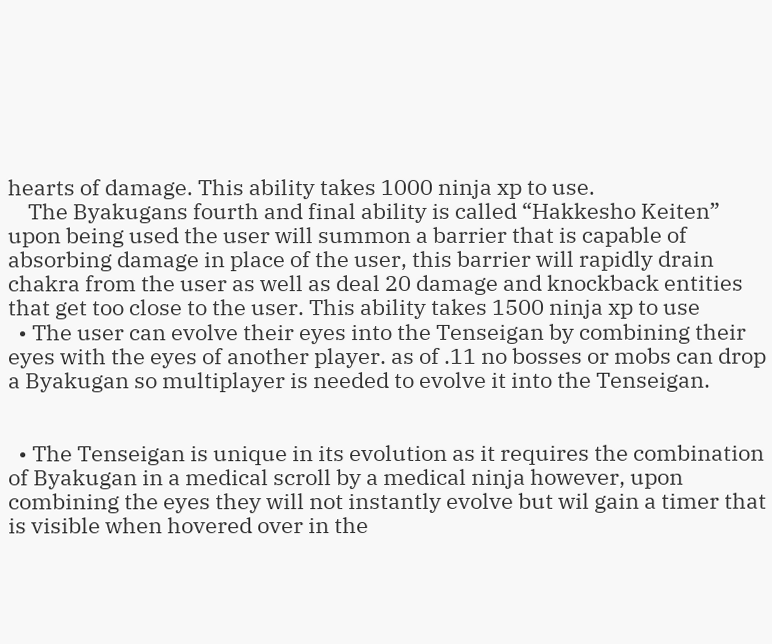hearts of damage. This ability takes 1000 ninja xp to use.
    The Byakugans fourth and final ability is called “Hakkesho Keiten” upon being used the user will summon a barrier that is capable of absorbing damage in place of the user, this barrier will rapidly drain chakra from the user as well as deal 20 damage and knockback entities that get too close to the user. This ability takes 1500 ninja xp to use
  • The user can evolve their eyes into the Tenseigan by combining their eyes with the eyes of another player. as of .11 no bosses or mobs can drop a Byakugan so multiplayer is needed to evolve it into the Tenseigan.


  • The Tenseigan is unique in its evolution as it requires the combination of Byakugan in a medical scroll by a medical ninja however, upon combining the eyes they will not instantly evolve but wil gain a timer that is visible when hovered over in the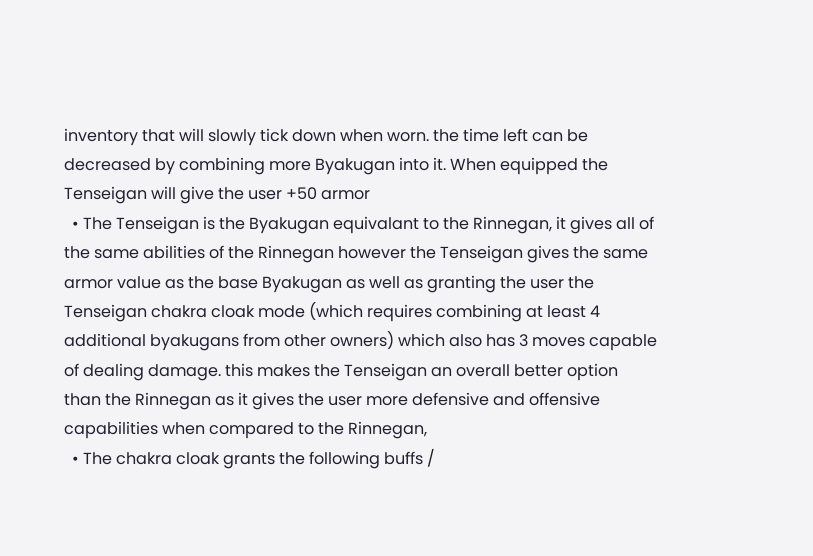inventory that will slowly tick down when worn. the time left can be decreased by combining more Byakugan into it. When equipped the Tenseigan will give the user +50 armor
  • The Tenseigan is the Byakugan equivalant to the Rinnegan, it gives all of the same abilities of the Rinnegan however the Tenseigan gives the same armor value as the base Byakugan as well as granting the user the Tenseigan chakra cloak mode (which requires combining at least 4 additional byakugans from other owners) which also has 3 moves capable of dealing damage. this makes the Tenseigan an overall better option than the Rinnegan as it gives the user more defensive and offensive capabilities when compared to the Rinnegan,
  • The chakra cloak grants the following buffs /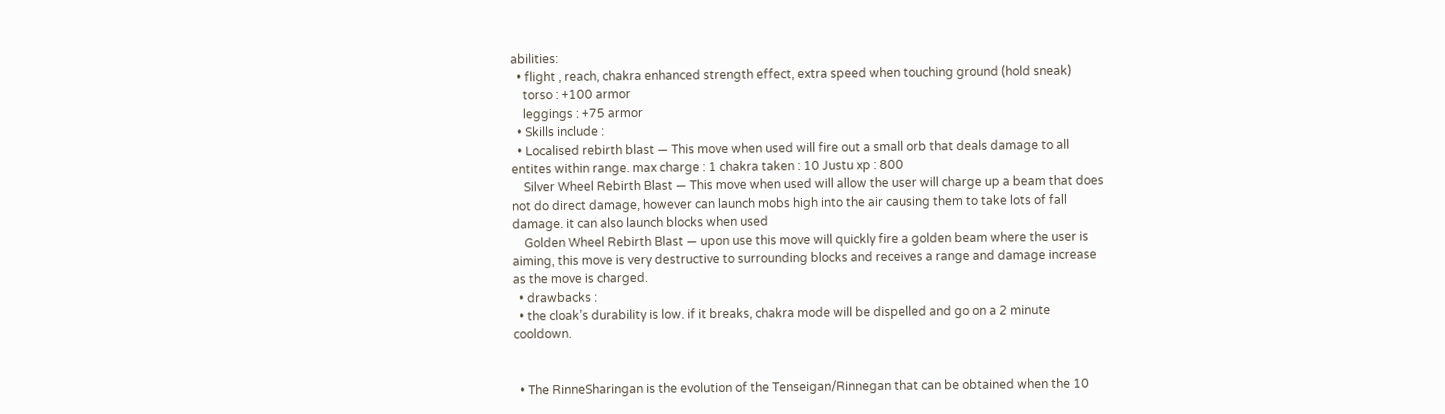abilities:
  • flight , reach, chakra enhanced strength effect, extra speed when touching ground (hold sneak)
    torso : +100 armor
    leggings : +75 armor
  • Skills include :
  • Localised rebirth blast — This move when used will fire out a small orb that deals damage to all entites within range. max charge : 1 chakra taken : 10 Justu xp : 800
    Silver Wheel Rebirth Blast — This move when used will allow the user will charge up a beam that does not do direct damage, however can launch mobs high into the air causing them to take lots of fall damage. it can also launch blocks when used
    Golden Wheel Rebirth Blast — upon use this move will quickly fire a golden beam where the user is aiming, this move is very destructive to surrounding blocks and receives a range and damage increase as the move is charged.
  • drawbacks :
  • the cloak’s durability is low. if it breaks, chakra mode will be dispelled and go on a 2 minute cooldown.


  • The RinneSharingan is the evolution of the Tenseigan/Rinnegan that can be obtained when the 10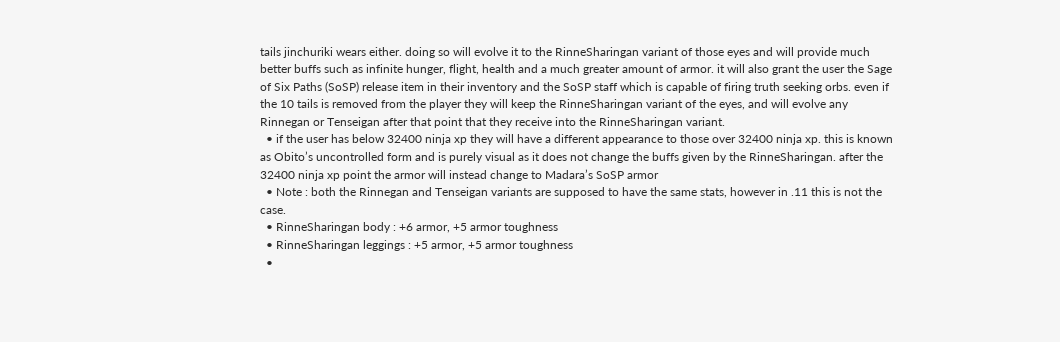tails jinchuriki wears either. doing so will evolve it to the RinneSharingan variant of those eyes and will provide much better buffs such as infinite hunger, flight, health and a much greater amount of armor. it will also grant the user the Sage of Six Paths (SoSP) release item in their inventory and the SoSP staff which is capable of firing truth seeking orbs. even if the 10 tails is removed from the player they will keep the RinneSharingan variant of the eyes, and will evolve any Rinnegan or Tenseigan after that point that they receive into the RinneSharingan variant.
  • if the user has below 32400 ninja xp they will have a different appearance to those over 32400 ninja xp. this is known as Obito’s uncontrolled form and is purely visual as it does not change the buffs given by the RinneSharingan. after the 32400 ninja xp point the armor will instead change to Madara’s SoSP armor
  • Note : both the Rinnegan and Tenseigan variants are supposed to have the same stats, however in .11 this is not the case.
  • RinneSharingan body : +6 armor, +5 armor toughness
  • RinneSharingan leggings : +5 armor, +5 armor toughness
  •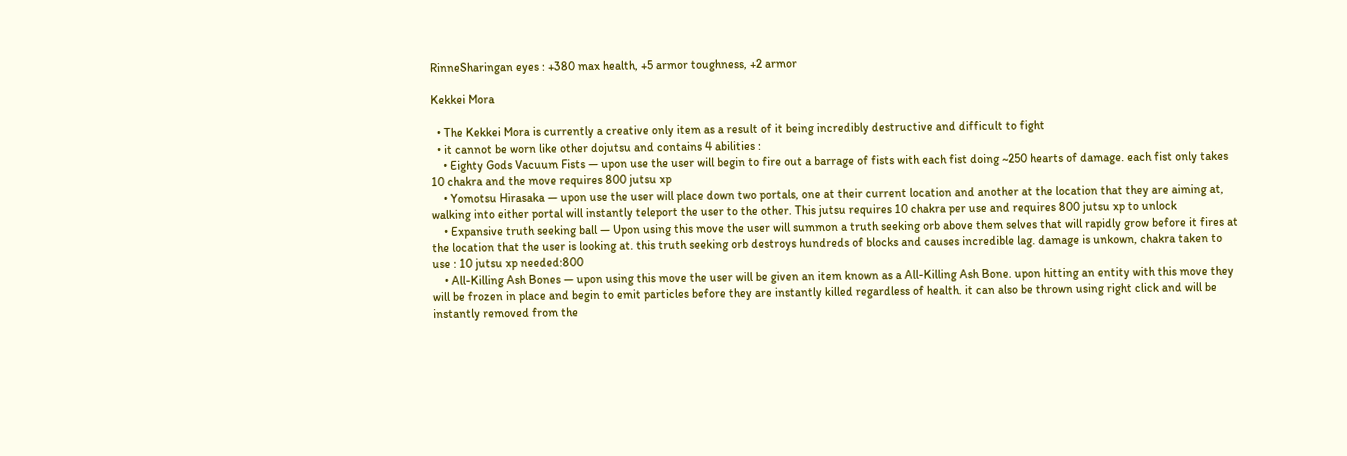RinneSharingan eyes : +380 max health, +5 armor toughness, +2 armor

Kekkei Mora

  • The Kekkei Mora is currently a creative only item as a result of it being incredibly destructive and difficult to fight
  • it cannot be worn like other dojutsu and contains 4 abilities :
    • Eighty Gods Vacuum Fists — upon use the user will begin to fire out a barrage of fists with each fist doing ~250 hearts of damage. each fist only takes 10 chakra and the move requires 800 jutsu xp
    • Yomotsu Hirasaka — upon use the user will place down two portals, one at their current location and another at the location that they are aiming at, walking into either portal will instantly teleport the user to the other. This jutsu requires 10 chakra per use and requires 800 jutsu xp to unlock
    • Expansive truth seeking ball — Upon using this move the user will summon a truth seeking orb above them selves that will rapidly grow before it fires at the location that the user is looking at. this truth seeking orb destroys hundreds of blocks and causes incredible lag. damage is unkown, chakra taken to use : 10 jutsu xp needed:800
    • All-Killing Ash Bones — upon using this move the user will be given an item known as a All-Killing Ash Bone. upon hitting an entity with this move they will be frozen in place and begin to emit particles before they are instantly killed regardless of health. it can also be thrown using right click and will be instantly removed from the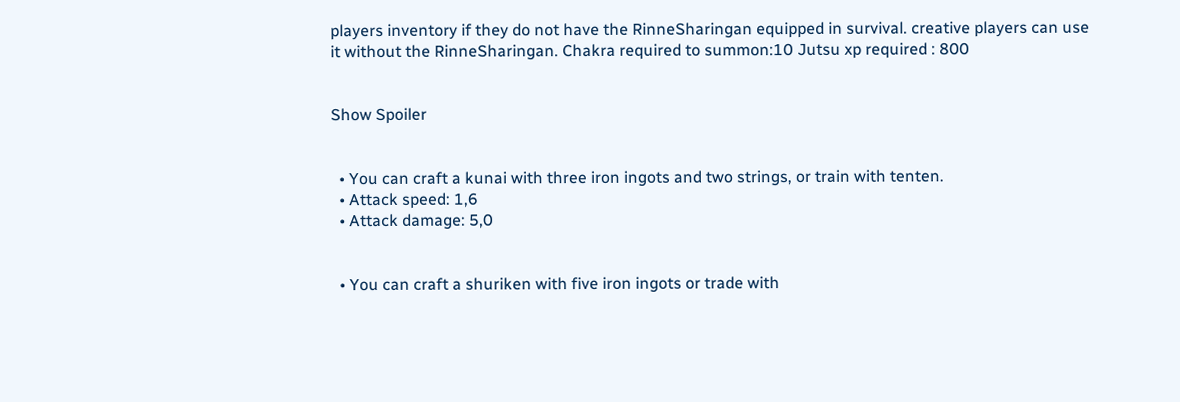players inventory if they do not have the RinneSharingan equipped in survival. creative players can use it without the RinneSharingan. Chakra required to summon:10 Jutsu xp required : 800


Show Spoiler


  • You can craft a kunai with three iron ingots and two strings, or train with tenten.
  • Attack speed: 1,6
  • Attack damage: 5,0


  • You can craft a shuriken with five iron ingots or trade with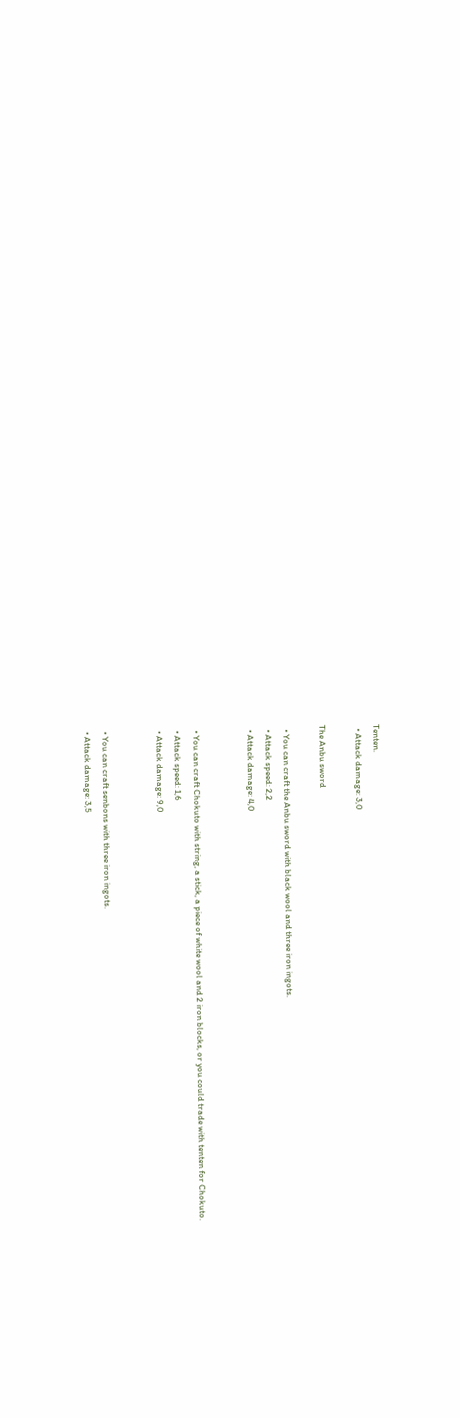Tenten.
  • Attack damage: 3,0

The Anbu sword

  • You can craft the Anbu sword with black wool and three iron ingots.
  • Attack speed: 2,2
  • Attack damage: 4,0


  • You can craft Chokuto with string, a stick, a piece of white wool and 2 iron blocks, or you could trade with tenten for Chokuto.
  • Attack speed: 1,6
  • Attack damage: 9,0


  • You can craft senbons with three iron ingots.
  • Attack damage: 3,5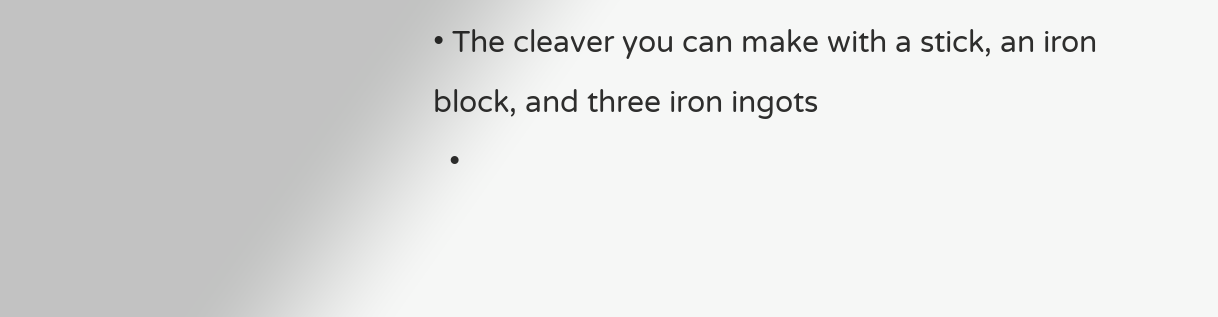• The cleaver you can make with a stick, an iron block, and three iron ingots
  •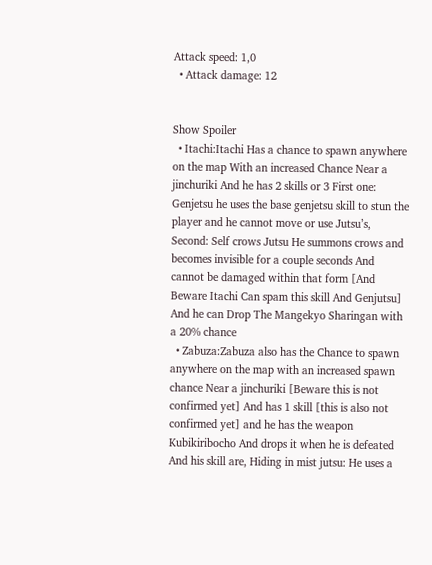Attack speed: 1,0
  • Attack damage: 12


Show Spoiler
  • Itachi:Itachi Has a chance to spawn anywhere on the map With an increased Chance Near a jinchuriki And he has 2 skills or 3 First one: Genjetsu he uses the base genjetsu skill to stun the player and he cannot move or use Jutsu’s, Second: Self crows Jutsu He summons crows and becomes invisible for a couple seconds And cannot be damaged within that form [And Beware Itachi Can spam this skill And Genjutsu] And he can Drop The Mangekyo Sharingan with a 20% chance
  • Zabuza:Zabuza also has the Chance to spawn anywhere on the map with an increased spawn chance Near a jinchuriki [Beware this is not confirmed yet] And has 1 skill [this is also not confirmed yet] and he has the weapon Kubikiribocho And drops it when he is defeated And his skill are, Hiding in mist jutsu: He uses a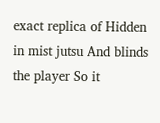exact replica of Hidden in mist jutsu And blinds the player So it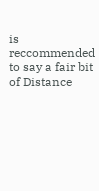is reccommended to say a fair bit of Distance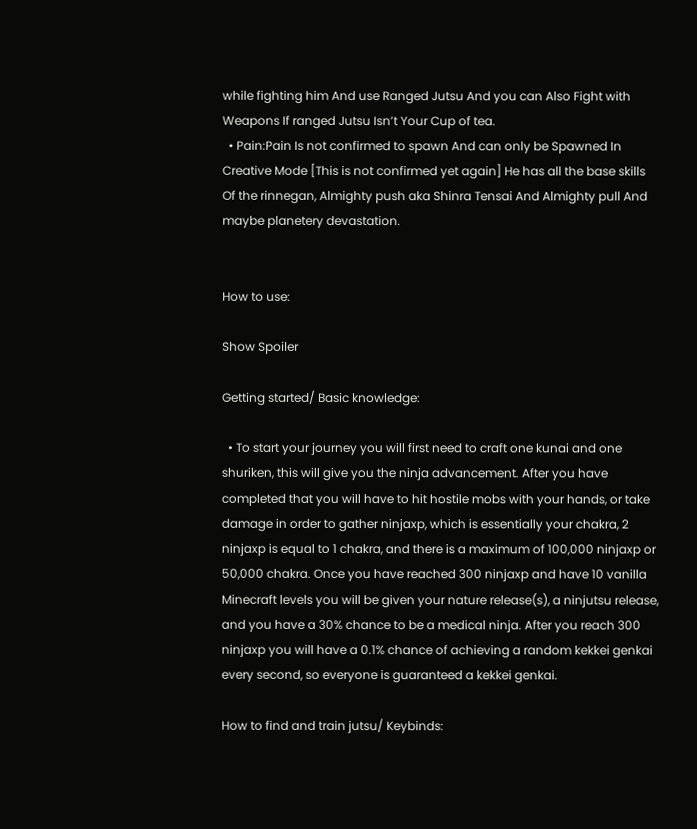while fighting him And use Ranged Jutsu And you can Also Fight with Weapons If ranged Jutsu Isn’t Your Cup of tea.
  • Pain:Pain Is not confirmed to spawn And can only be Spawned In Creative Mode [This is not confirmed yet again] He has all the base skills Of the rinnegan, Almighty push aka Shinra Tensai And Almighty pull And maybe planetery devastation.


How to use:

Show Spoiler

Getting started/ Basic knowledge:

  • To start your journey you will first need to craft one kunai and one shuriken, this will give you the ninja advancement. After you have completed that you will have to hit hostile mobs with your hands, or take damage in order to gather ninjaxp, which is essentially your chakra, 2 ninjaxp is equal to 1 chakra, and there is a maximum of 100,000 ninjaxp or 50,000 chakra. Once you have reached 300 ninjaxp and have 10 vanilla Minecraft levels you will be given your nature release(s), a ninjutsu release, and you have a 30% chance to be a medical ninja. After you reach 300 ninjaxp you will have a 0.1% chance of achieving a random kekkei genkai every second, so everyone is guaranteed a kekkei genkai.

How to find and train jutsu/ Keybinds: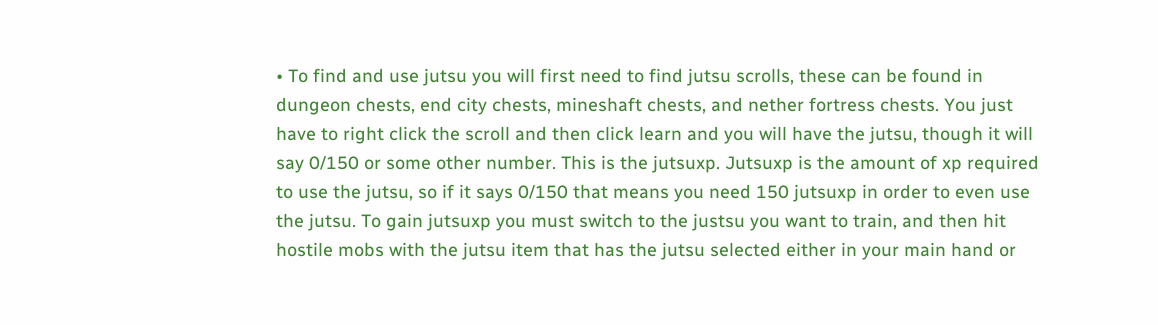• To find and use jutsu you will first need to find jutsu scrolls, these can be found in dungeon chests, end city chests, mineshaft chests, and nether fortress chests. You just have to right click the scroll and then click learn and you will have the jutsu, though it will say 0/150 or some other number. This is the jutsuxp. Jutsuxp is the amount of xp required to use the jutsu, so if it says 0/150 that means you need 150 jutsuxp in order to even use the jutsu. To gain jutsuxp you must switch to the justsu you want to train, and then hit hostile mobs with the jutsu item that has the jutsu selected either in your main hand or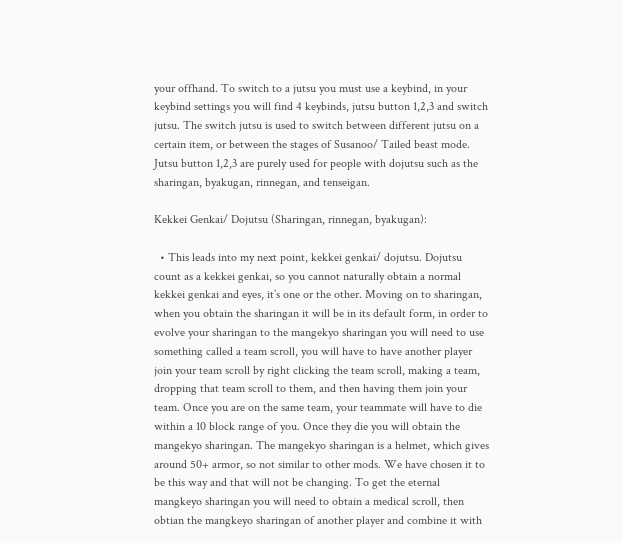your offhand. To switch to a jutsu you must use a keybind, in your keybind settings you will find 4 keybinds, jutsu button 1,2,3 and switch jutsu. The switch jutsu is used to switch between different jutsu on a certain item, or between the stages of Susanoo/ Tailed beast mode. Jutsu button 1,2,3 are purely used for people with dojutsu such as the sharingan, byakugan, rinnegan, and tenseigan.

Kekkei Genkai/ Dojutsu (Sharingan, rinnegan, byakugan):

  • This leads into my next point, kekkei genkai/ dojutsu. Dojutsu count as a kekkei genkai, so you cannot naturally obtain a normal kekkei genkai and eyes, it’s one or the other. Moving on to sharingan, when you obtain the sharingan it will be in its default form, in order to evolve your sharingan to the mangekyo sharingan you will need to use something called a team scroll, you will have to have another player join your team scroll by right clicking the team scroll, making a team, dropping that team scroll to them, and then having them join your team. Once you are on the same team, your teammate will have to die within a 10 block range of you. Once they die you will obtain the mangekyo sharingan. The mangekyo sharingan is a helmet, which gives around 50+ armor, so not similar to other mods. We have chosen it to be this way and that will not be changing. To get the eternal mangkeyo sharingan you will need to obtain a medical scroll, then obtian the mangkeyo sharingan of another player and combine it with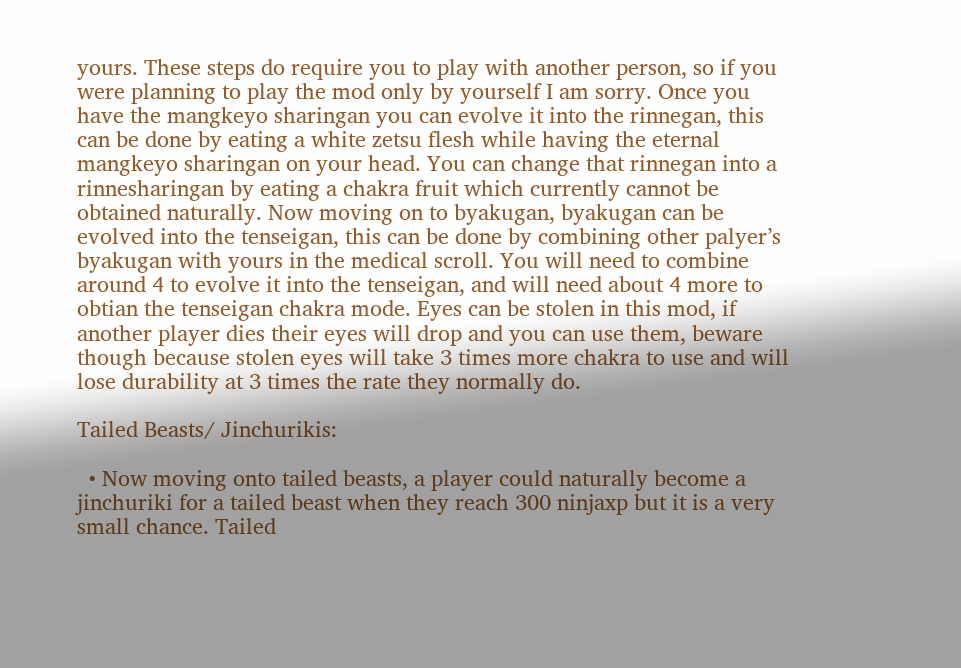yours. These steps do require you to play with another person, so if you were planning to play the mod only by yourself I am sorry. Once you have the mangkeyo sharingan you can evolve it into the rinnegan, this can be done by eating a white zetsu flesh while having the eternal mangkeyo sharingan on your head. You can change that rinnegan into a rinnesharingan by eating a chakra fruit which currently cannot be obtained naturally. Now moving on to byakugan, byakugan can be evolved into the tenseigan, this can be done by combining other palyer’s byakugan with yours in the medical scroll. You will need to combine around 4 to evolve it into the tenseigan, and will need about 4 more to obtian the tenseigan chakra mode. Eyes can be stolen in this mod, if another player dies their eyes will drop and you can use them, beware though because stolen eyes will take 3 times more chakra to use and will lose durability at 3 times the rate they normally do.

Tailed Beasts/ Jinchurikis:

  • Now moving onto tailed beasts, a player could naturally become a jinchuriki for a tailed beast when they reach 300 ninjaxp but it is a very small chance. Tailed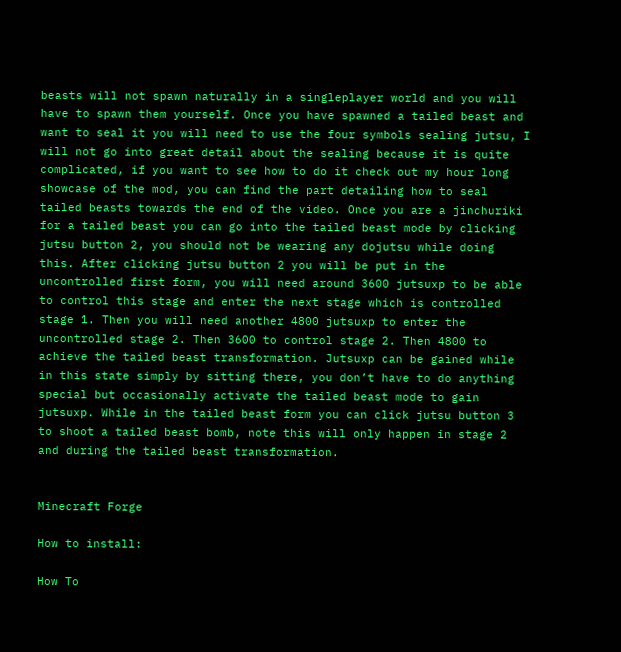beasts will not spawn naturally in a singleplayer world and you will have to spawn them yourself. Once you have spawned a tailed beast and want to seal it you will need to use the four symbols sealing jutsu, I will not go into great detail about the sealing because it is quite complicated, if you want to see how to do it check out my hour long showcase of the mod, you can find the part detailing how to seal tailed beasts towards the end of the video. Once you are a jinchuriki for a tailed beast you can go into the tailed beast mode by clicking jutsu button 2, you should not be wearing any dojutsu while doing this. After clicking jutsu button 2 you will be put in the uncontrolled first form, you will need around 3600 jutsuxp to be able to control this stage and enter the next stage which is controlled stage 1. Then you will need another 4800 jutsuxp to enter the uncontrolled stage 2. Then 3600 to control stage 2. Then 4800 to achieve the tailed beast transformation. Jutsuxp can be gained while in this state simply by sitting there, you don’t have to do anything special but occasionally activate the tailed beast mode to gain jutsuxp. While in the tailed beast form you can click jutsu button 3 to shoot a tailed beast bomb, note this will only happen in stage 2 and during the tailed beast transformation.


Minecraft Forge

How to install:

How To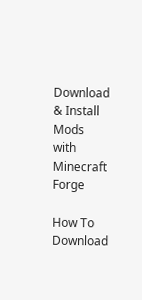Download & Install Mods with Minecraft Forge

How To Download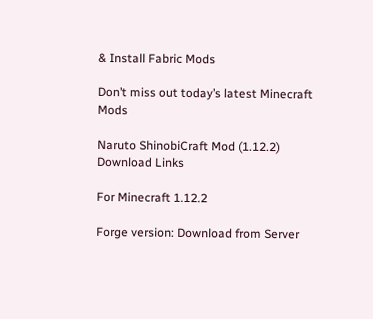& Install Fabric Mods

Don’t miss out today’s latest Minecraft Mods

Naruto ShinobiCraft Mod (1.12.2) Download Links

For Minecraft 1.12.2

Forge version: Download from Server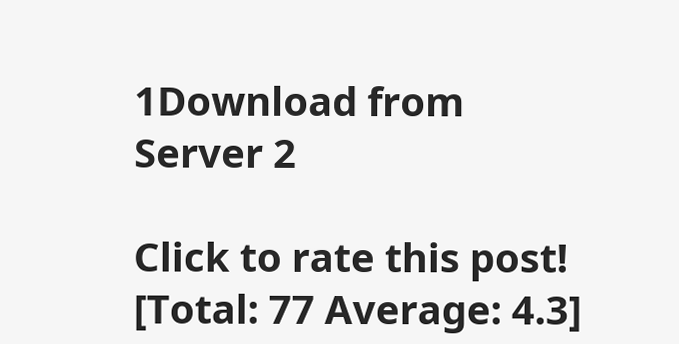1Download from Server 2

Click to rate this post!
[Total: 77 Average: 4.3]